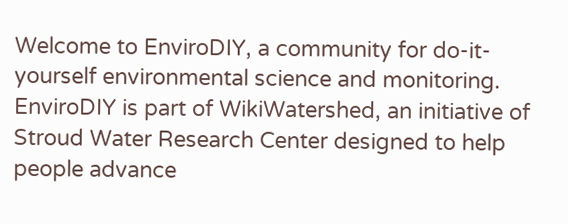Welcome to EnviroDIY, a community for do-it-yourself environmental science and monitoring. EnviroDIY is part of WikiWatershed, an initiative of Stroud Water Research Center designed to help people advance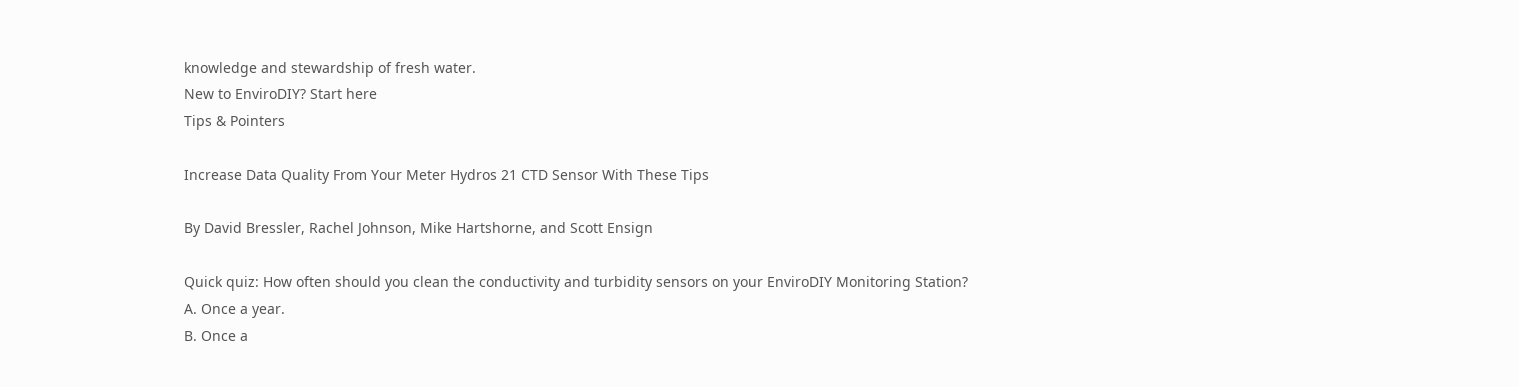knowledge and stewardship of fresh water.
New to EnviroDIY? Start here
Tips & Pointers

Increase Data Quality From Your Meter Hydros 21 CTD Sensor With These Tips

By David Bressler, Rachel Johnson, Mike Hartshorne, and Scott Ensign

Quick quiz: How often should you clean the conductivity and turbidity sensors on your EnviroDIY Monitoring Station?
A. Once a year.
B. Once a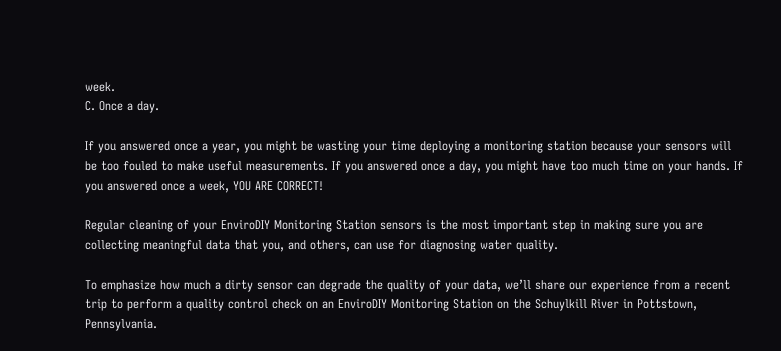week.
C. Once a day.

If you answered once a year, you might be wasting your time deploying a monitoring station because your sensors will be too fouled to make useful measurements. If you answered once a day, you might have too much time on your hands. If you answered once a week, YOU ARE CORRECT!

Regular cleaning of your EnviroDIY Monitoring Station sensors is the most important step in making sure you are collecting meaningful data that you, and others, can use for diagnosing water quality.

To emphasize how much a dirty sensor can degrade the quality of your data, we’ll share our experience from a recent trip to perform a quality control check on an EnviroDIY Monitoring Station on the Schuylkill River in Pottstown, Pennsylvania.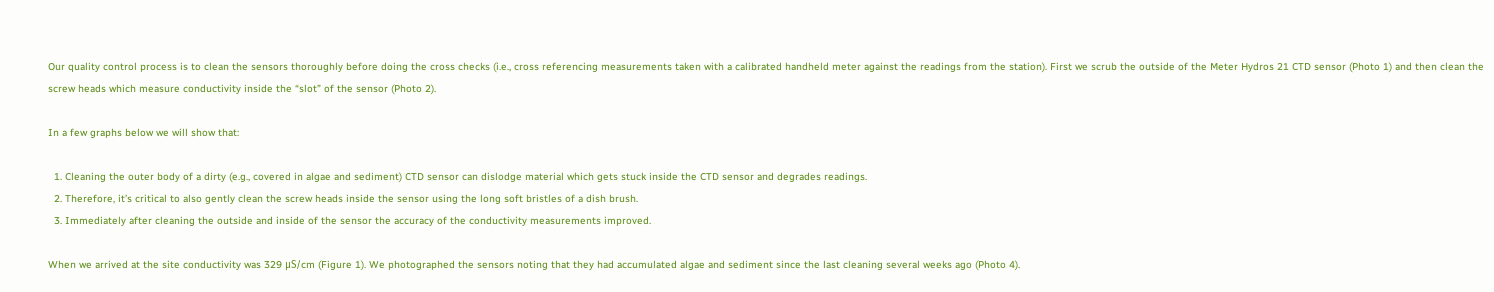Our quality control process is to clean the sensors thoroughly before doing the cross checks (i.e., cross referencing measurements taken with a calibrated handheld meter against the readings from the station). First we scrub the outside of the Meter Hydros 21 CTD sensor (Photo 1) and then clean the screw heads which measure conductivity inside the “slot” of the sensor (Photo 2).

In a few graphs below we will show that:

  1. Cleaning the outer body of a dirty (e.g., covered in algae and sediment) CTD sensor can dislodge material which gets stuck inside the CTD sensor and degrades readings.
  2. Therefore, it’s critical to also gently clean the screw heads inside the sensor using the long soft bristles of a dish brush.
  3. Immediately after cleaning the outside and inside of the sensor the accuracy of the conductivity measurements improved.

When we arrived at the site conductivity was 329 μS/cm (Figure 1). We photographed the sensors noting that they had accumulated algae and sediment since the last cleaning several weeks ago (Photo 4).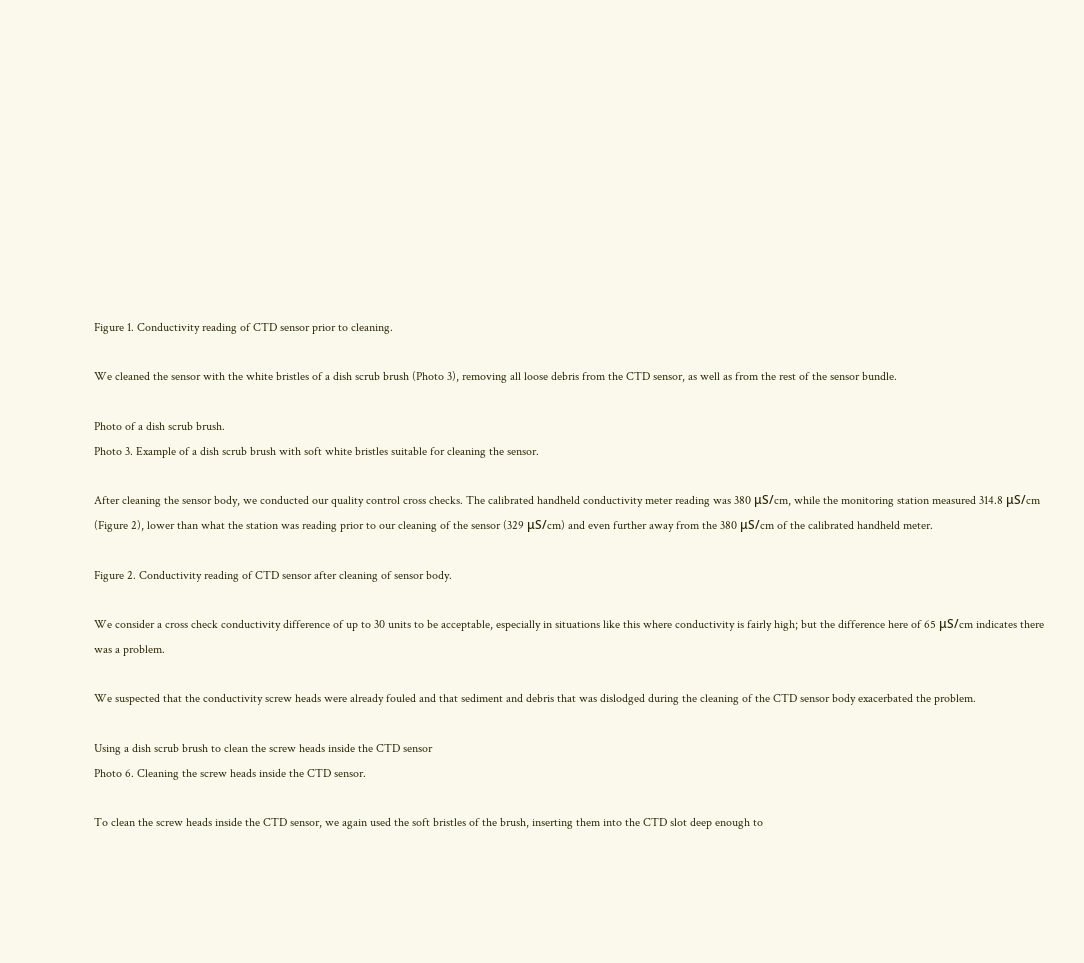Figure 1. Conductivity reading of CTD sensor prior to cleaning.

We cleaned the sensor with the white bristles of a dish scrub brush (Photo 3), removing all loose debris from the CTD sensor, as well as from the rest of the sensor bundle.

Photo of a dish scrub brush.
Photo 3. Example of a dish scrub brush with soft white bristles suitable for cleaning the sensor.

After cleaning the sensor body, we conducted our quality control cross checks. The calibrated handheld conductivity meter reading was 380 μS/cm, while the monitoring station measured 314.8 μS/cm (Figure 2), lower than what the station was reading prior to our cleaning of the sensor (329 μS/cm) and even further away from the 380 μS/cm of the calibrated handheld meter.

Figure 2. Conductivity reading of CTD sensor after cleaning of sensor body.

We consider a cross check conductivity difference of up to 30 units to be acceptable, especially in situations like this where conductivity is fairly high; but the difference here of 65 μS/cm indicates there was a problem.

We suspected that the conductivity screw heads were already fouled and that sediment and debris that was dislodged during the cleaning of the CTD sensor body exacerbated the problem.

Using a dish scrub brush to clean the screw heads inside the CTD sensor
Photo 6. Cleaning the screw heads inside the CTD sensor.

To clean the screw heads inside the CTD sensor, we again used the soft bristles of the brush, inserting them into the CTD slot deep enough to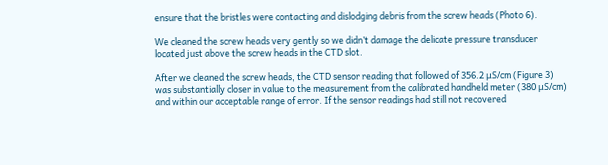ensure that the bristles were contacting and dislodging debris from the screw heads (Photo 6).

We cleaned the screw heads very gently so we didn’t damage the delicate pressure transducer located just above the screw heads in the CTD slot.

After we cleaned the screw heads, the CTD sensor reading that followed of 356.2 μS/cm (Figure 3) was substantially closer in value to the measurement from the calibrated handheld meter (380 μS/cm) and within our acceptable range of error. If the sensor readings had still not recovered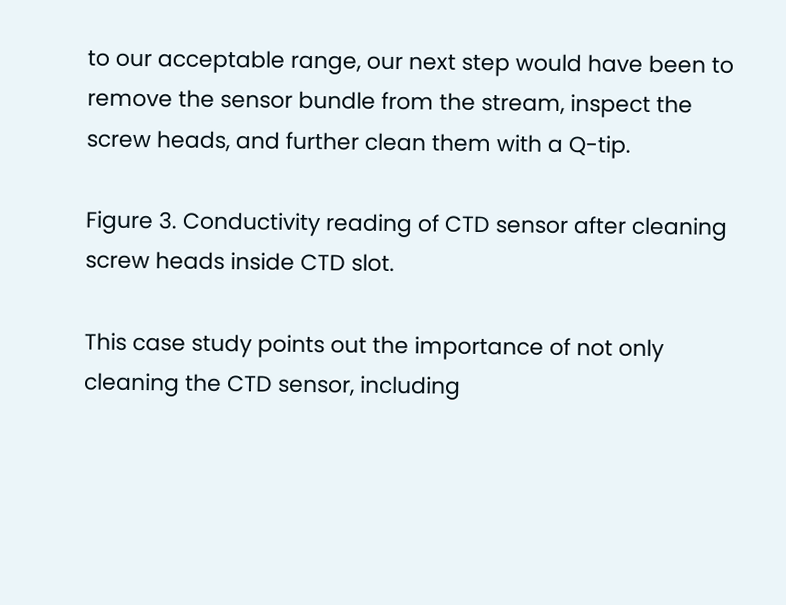to our acceptable range, our next step would have been to remove the sensor bundle from the stream, inspect the screw heads, and further clean them with a Q-tip.

Figure 3. Conductivity reading of CTD sensor after cleaning screw heads inside CTD slot.

This case study points out the importance of not only cleaning the CTD sensor, including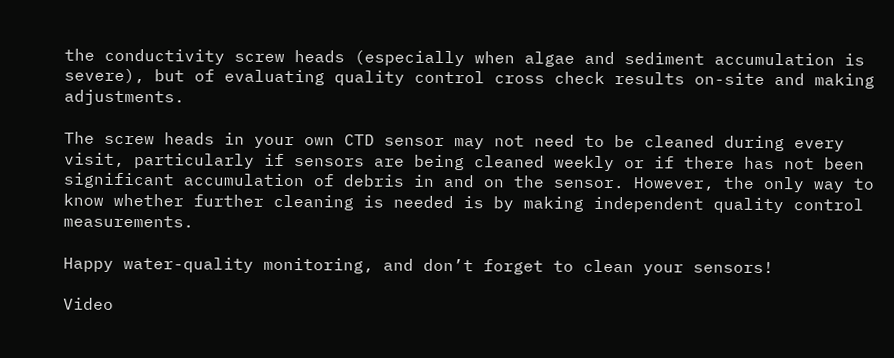the conductivity screw heads (especially when algae and sediment accumulation is severe), but of evaluating quality control cross check results on-site and making adjustments.

The screw heads in your own CTD sensor may not need to be cleaned during every visit, particularly if sensors are being cleaned weekly or if there has not been significant accumulation of debris in and on the sensor. However, the only way to know whether further cleaning is needed is by making independent quality control measurements.

Happy water-quality monitoring, and don’t forget to clean your sensors!

Video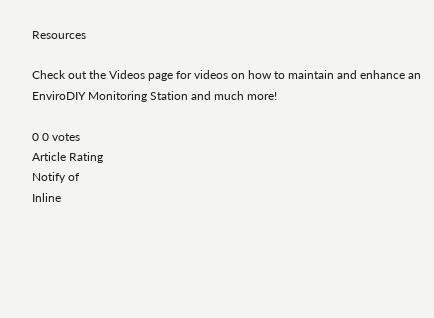Resources

Check out the Videos page for videos on how to maintain and enhance an EnviroDIY Monitoring Station and much more!

0 0 votes
Article Rating
Notify of
Inline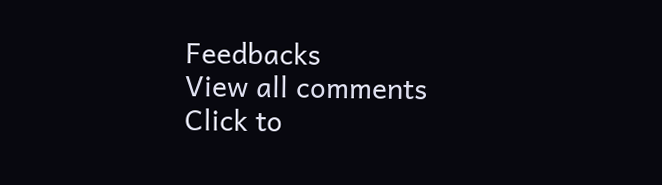Feedbacks
View all comments
Click to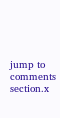jump to comments section.x